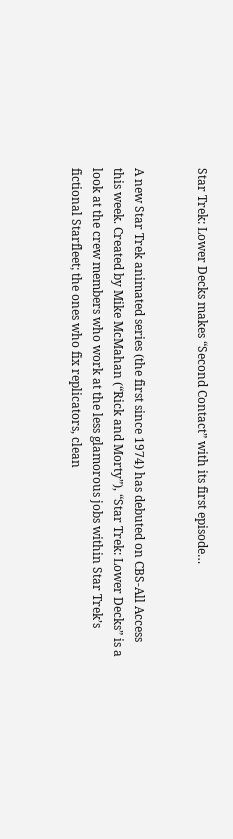Star Trek: Lower Decks makes “Second Contact” with its first episode…


A new Star Trek animated series (the first since 1974) has debuted on CBS-All Access this week. Created by Mike McMahan (“Rick and Morty”), “Star Trek: Lower Decks” is a look at the crew members who work at the less glamorous jobs within Star Trek’s fictional Starfleet; the ones who fix replicators, clean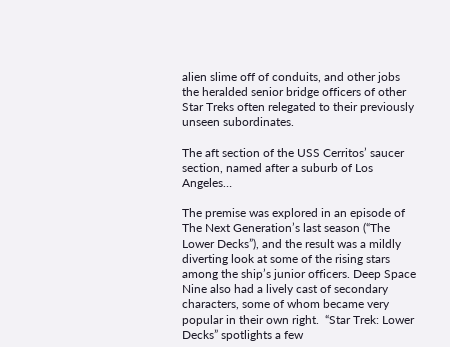alien slime off of conduits, and other jobs the heralded senior bridge officers of other Star Treks often relegated to their previously unseen subordinates.

The aft section of the USS Cerritos’ saucer section, named after a suburb of Los Angeles…

The premise was explored in an episode of The Next Generation’s last season (“The Lower Decks”), and the result was a mildly diverting look at some of the rising stars among the ship’s junior officers. Deep Space Nine also had a lively cast of secondary characters, some of whom became very popular in their own right.  “Star Trek: Lower Decks” spotlights a few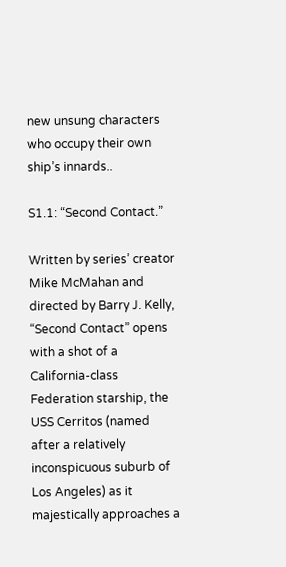new unsung characters who occupy their own ship’s innards..

S1.1: “Second Contact.”

Written by series’ creator Mike McMahan and directed by Barry J. Kelly, “Second Contact” opens with a shot of a California-class Federation starship, the USS Cerritos (named after a relatively inconspicuous suburb of Los Angeles) as it majestically approaches a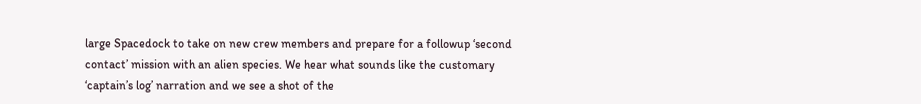large Spacedock to take on new crew members and prepare for a followup ‘second contact’ mission with an alien species. We hear what sounds like the customary ‘captain’s log’ narration and we see a shot of the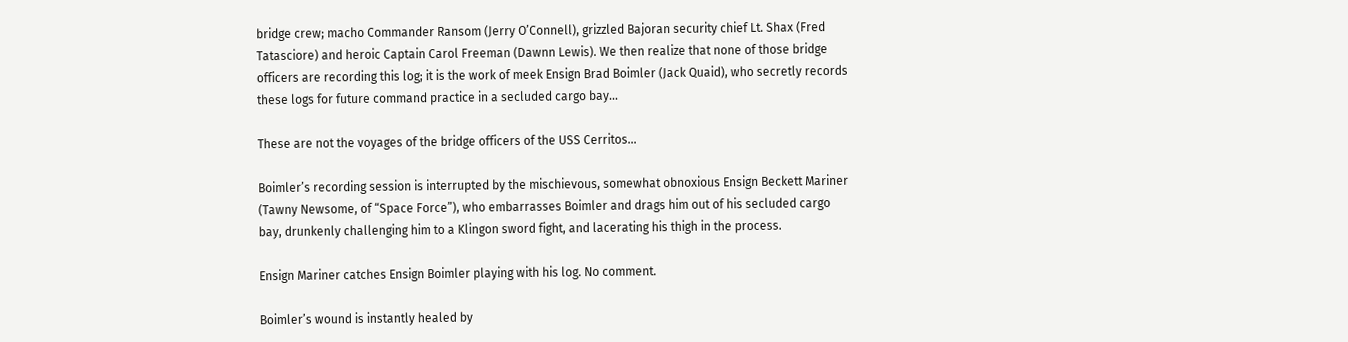bridge crew; macho Commander Ransom (Jerry O’Connell), grizzled Bajoran security chief Lt. Shax (Fred Tatasciore) and heroic Captain Carol Freeman (Dawnn Lewis). We then realize that none of those bridge officers are recording this log; it is the work of meek Ensign Brad Boimler (Jack Quaid), who secretly records these logs for future command practice in a secluded cargo bay…

These are not the voyages of the bridge officers of the USS Cerritos…

Boimler’s recording session is interrupted by the mischievous, somewhat obnoxious Ensign Beckett Mariner (Tawny Newsome, of “Space Force”), who embarrasses Boimler and drags him out of his secluded cargo bay, drunkenly challenging him to a Klingon sword fight, and lacerating his thigh in the process.

Ensign Mariner catches Ensign Boimler playing with his log. No comment.

Boimler’s wound is instantly healed by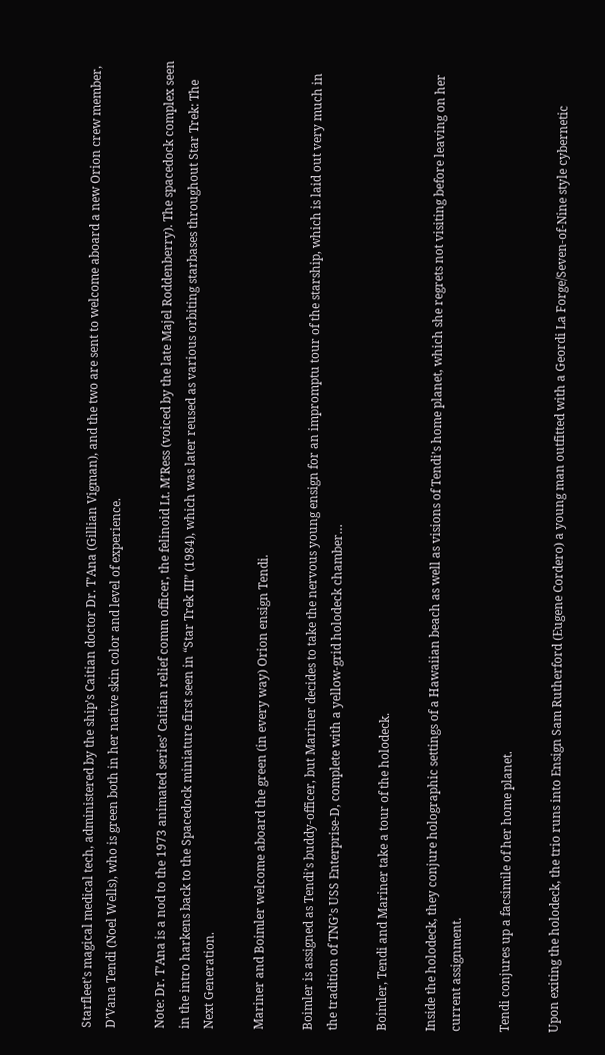Starfleet’s magical medical tech, administered by the ship’s Caitian doctor Dr. T’Ana (Gillian Vigman), and the two are sent to welcome aboard a new Orion crew member, D’Vana Tendi (Noel Wells), who is green both in her native skin color and level of experience.

Note: Dr. T’Ana is a nod to the 1973 animated series’ Caitian relief comm officer, the felinoid Lt. M’Ress (voiced by the late Majel Roddenberry). The spacedock complex seen in the intro harkens back to the Spacedock miniature first seen in “Star Trek III” (1984), which was later reused as various orbiting starbases throughout Star Trek: The Next Generation.

Mariner and Boimler welcome aboard the green (in every way) Orion ensign Tendi.

Boimler is assigned as Tendi’s buddy-officer, but Mariner decides to take the nervous young ensign for an impromptu tour of the starship, which is laid out very much in the tradition of TNG’s USS Enterprise-D, complete with a yellow-grid holodeck chamber…

Boimler, Tendi and Mariner take a tour of the holodeck.

Inside the holodeck, they conjure holographic settings of a Hawaiian beach as well as visions of Tendi’s home planet, which she regrets not visiting before leaving on her current assignment.

Tendi conjures up a facsimile of her home planet.

Upon exiting the holodeck, the trio runs into Ensign Sam Rutherford (Eugene Cordero) a young man outfitted with a Geordi La Forge/Seven-of-Nine style cybernetic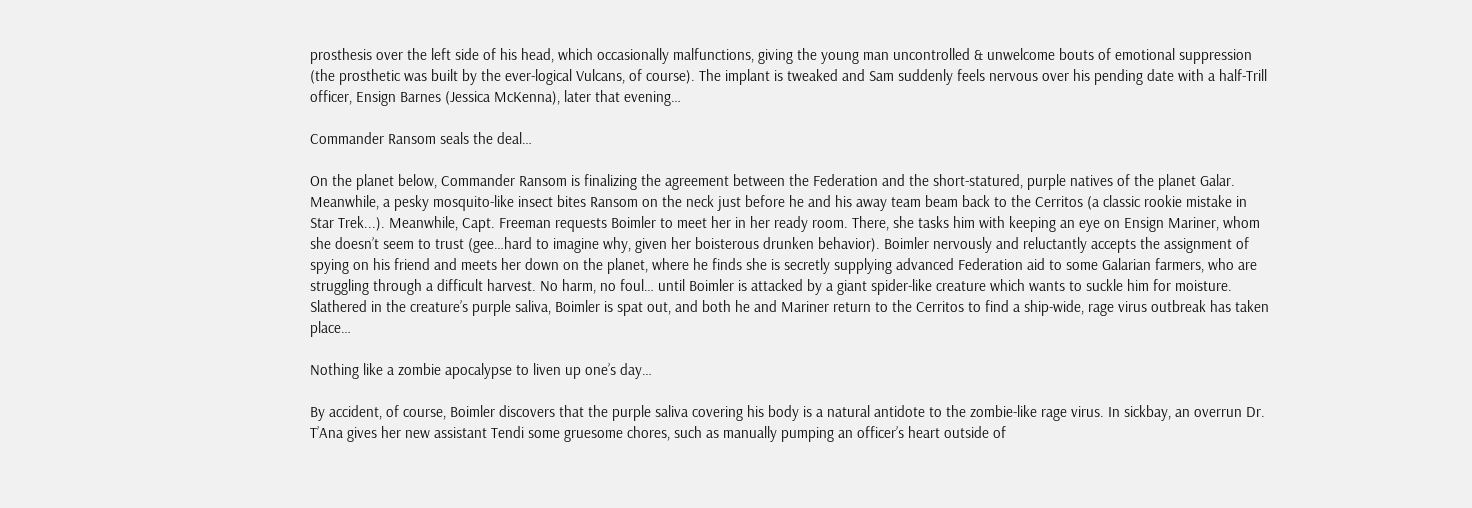prosthesis over the left side of his head, which occasionally malfunctions, giving the young man uncontrolled & unwelcome bouts of emotional suppression (the prosthetic was built by the ever-logical Vulcans, of course). The implant is tweaked and Sam suddenly feels nervous over his pending date with a half-Trill officer, Ensign Barnes (Jessica McKenna), later that evening…

Commander Ransom seals the deal…

On the planet below, Commander Ransom is finalizing the agreement between the Federation and the short-statured, purple natives of the planet Galar. Meanwhile, a pesky mosquito-like insect bites Ransom on the neck just before he and his away team beam back to the Cerritos (a classic rookie mistake in Star Trek...). Meanwhile, Capt. Freeman requests Boimler to meet her in her ready room. There, she tasks him with keeping an eye on Ensign Mariner, whom she doesn’t seem to trust (gee…hard to imagine why, given her boisterous drunken behavior). Boimler nervously and reluctantly accepts the assignment of spying on his friend and meets her down on the planet, where he finds she is secretly supplying advanced Federation aid to some Galarian farmers, who are struggling through a difficult harvest. No harm, no foul… until Boimler is attacked by a giant spider-like creature which wants to suckle him for moisture. Slathered in the creature’s purple saliva, Boimler is spat out, and both he and Mariner return to the Cerritos to find a ship-wide, rage virus outbreak has taken place…

Nothing like a zombie apocalypse to liven up one’s day…

By accident, of course, Boimler discovers that the purple saliva covering his body is a natural antidote to the zombie-like rage virus. In sickbay, an overrun Dr. T’Ana gives her new assistant Tendi some gruesome chores, such as manually pumping an officer’s heart outside of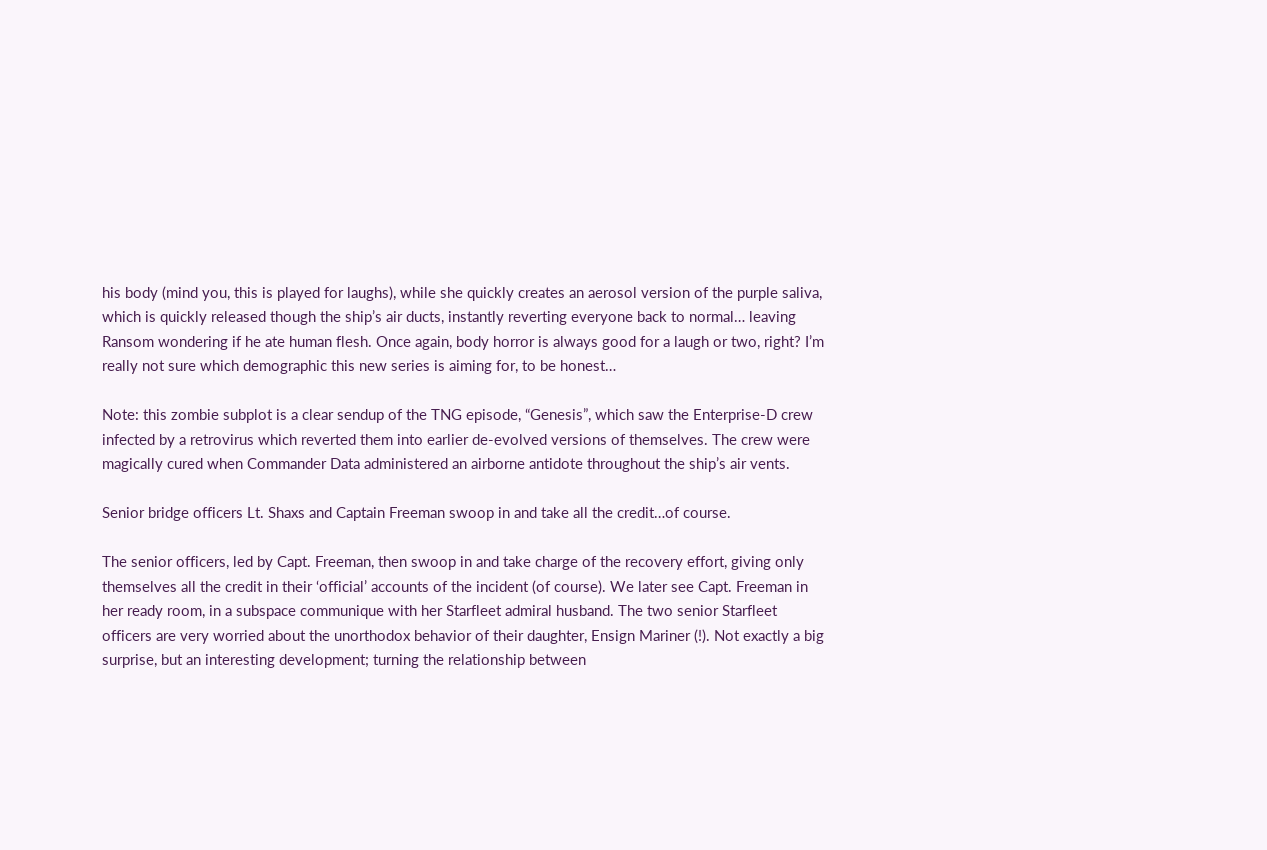his body (mind you, this is played for laughs), while she quickly creates an aerosol version of the purple saliva, which is quickly released though the ship’s air ducts, instantly reverting everyone back to normal… leaving Ransom wondering if he ate human flesh. Once again, body horror is always good for a laugh or two, right? I’m really not sure which demographic this new series is aiming for, to be honest…

Note: this zombie subplot is a clear sendup of the TNG episode, “Genesis”, which saw the Enterprise-D crew infected by a retrovirus which reverted them into earlier de-evolved versions of themselves. The crew were magically cured when Commander Data administered an airborne antidote throughout the ship’s air vents.

Senior bridge officers Lt. Shaxs and Captain Freeman swoop in and take all the credit…of course.

The senior officers, led by Capt. Freeman, then swoop in and take charge of the recovery effort, giving only themselves all the credit in their ‘official’ accounts of the incident (of course). We later see Capt. Freeman in her ready room, in a subspace communique with her Starfleet admiral husband. The two senior Starfleet officers are very worried about the unorthodox behavior of their daughter, Ensign Mariner (!). Not exactly a big surprise, but an interesting development; turning the relationship between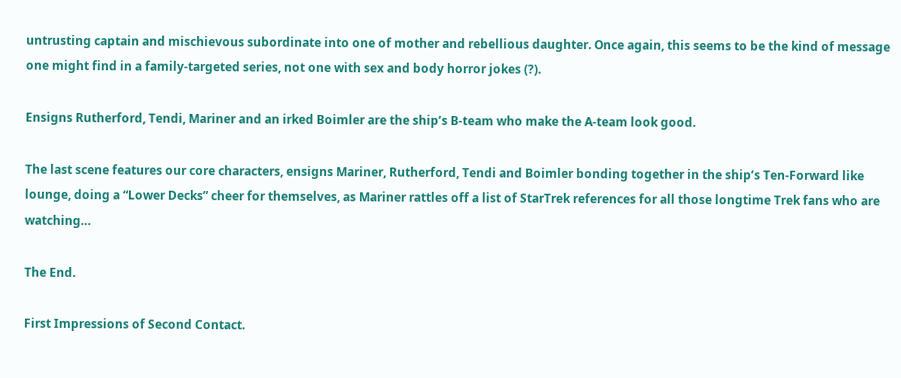untrusting captain and mischievous subordinate into one of mother and rebellious daughter. Once again, this seems to be the kind of message one might find in a family-targeted series, not one with sex and body horror jokes (?).

Ensigns Rutherford, Tendi, Mariner and an irked Boimler are the ship’s B-team who make the A-team look good.

The last scene features our core characters, ensigns Mariner, Rutherford, Tendi and Boimler bonding together in the ship’s Ten-Forward like lounge, doing a “Lower Decks” cheer for themselves, as Mariner rattles off a list of StarTrek references for all those longtime Trek fans who are watching…

The End.

First Impressions of Second Contact.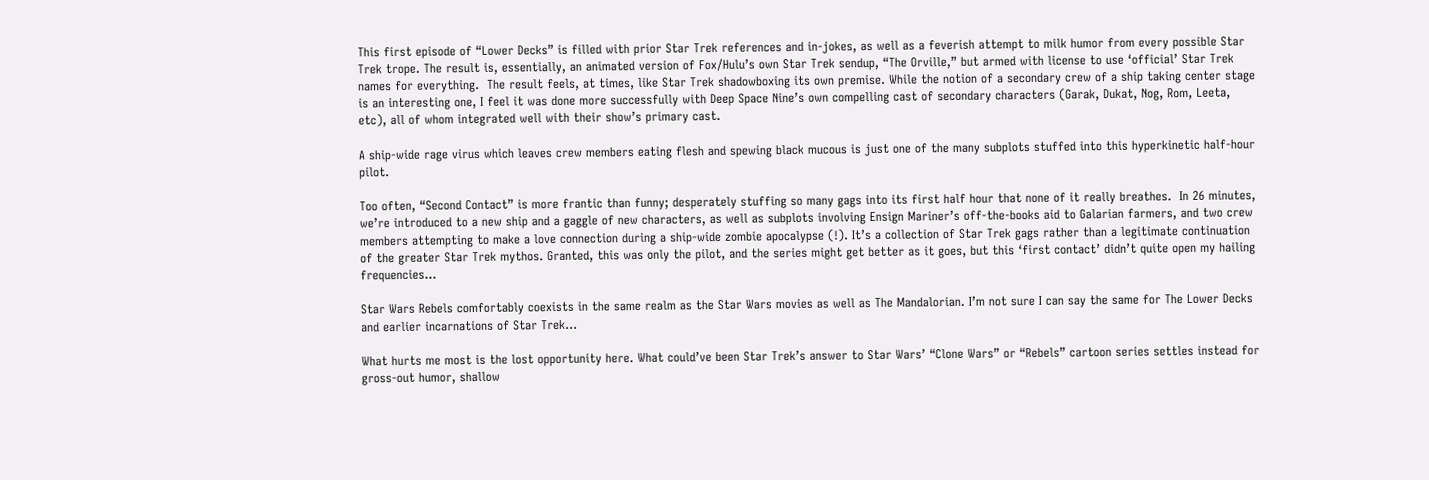This first episode of “Lower Decks” is filled with prior Star Trek references and in-jokes, as well as a feverish attempt to milk humor from every possible Star Trek trope. The result is, essentially, an animated version of Fox/Hulu’s own Star Trek sendup, “The Orville,” but armed with license to use ‘official’ Star Trek names for everything.  The result feels, at times, like Star Trek shadowboxing its own premise. While the notion of a secondary crew of a ship taking center stage is an interesting one, I feel it was done more successfully with Deep Space Nine’s own compelling cast of secondary characters (Garak, Dukat, Nog, Rom, Leeta, etc), all of whom integrated well with their show’s primary cast.

A ship-wide rage virus which leaves crew members eating flesh and spewing black mucous is just one of the many subplots stuffed into this hyperkinetic half-hour pilot.

Too often, “Second Contact” is more frantic than funny; desperately stuffing so many gags into its first half hour that none of it really breathes.  In 26 minutes, we’re introduced to a new ship and a gaggle of new characters, as well as subplots involving Ensign Mariner’s off-the-books aid to Galarian farmers, and two crew members attempting to make a love connection during a ship-wide zombie apocalypse (!). It’s a collection of Star Trek gags rather than a legitimate continuation of the greater Star Trek mythos. Granted, this was only the pilot, and the series might get better as it goes, but this ‘first contact’ didn’t quite open my hailing frequencies…

Star Wars Rebels comfortably coexists in the same realm as the Star Wars movies as well as The Mandalorian. I’m not sure I can say the same for The Lower Decks and earlier incarnations of Star Trek…

What hurts me most is the lost opportunity here. What could’ve been Star Trek’s answer to Star Wars’ “Clone Wars” or “Rebels” cartoon series settles instead for gross-out humor, shallow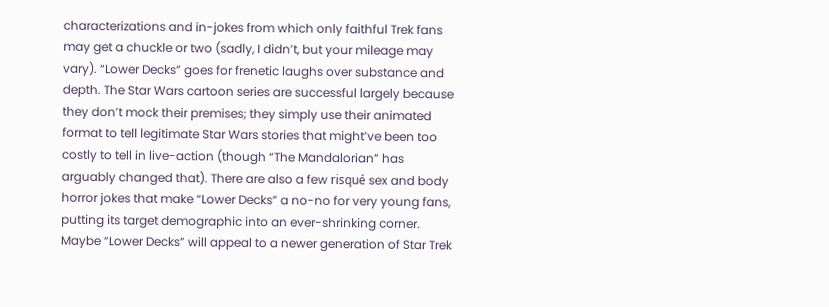characterizations and in-jokes from which only faithful Trek fans may get a chuckle or two (sadly, I didn’t, but your mileage may vary). “Lower Decks” goes for frenetic laughs over substance and depth. The Star Wars cartoon series are successful largely because they don’t mock their premises; they simply use their animated format to tell legitimate Star Wars stories that might’ve been too costly to tell in live-action (though “The Mandalorian” has arguably changed that). There are also a few risqué sex and body horror jokes that make “Lower Decks” a no-no for very young fans, putting its target demographic into an ever-shrinking corner.   Maybe “Lower Decks” will appeal to a newer generation of Star Trek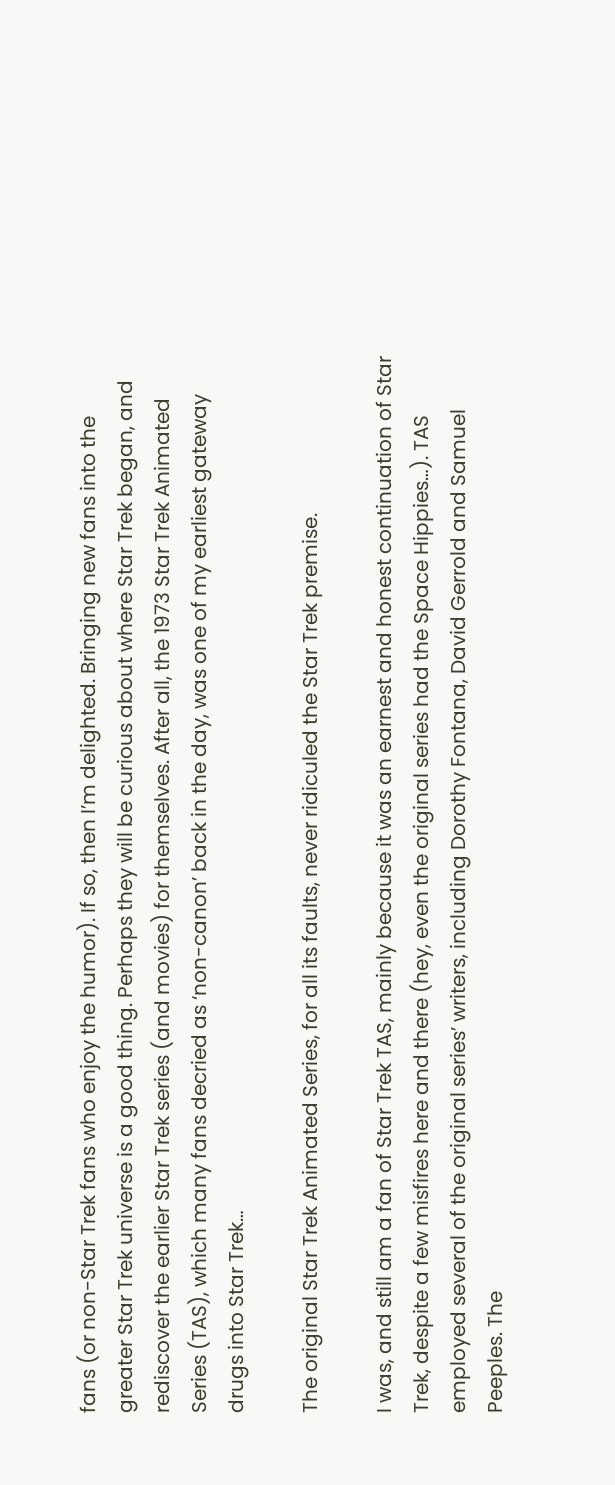fans (or non-Star Trek fans who enjoy the humor). If so, then I’m delighted. Bringing new fans into the greater Star Trek universe is a good thing. Perhaps they will be curious about where Star Trek began, and rediscover the earlier Star Trek series (and movies) for themselves. After all, the 1973 Star Trek Animated Series (TAS), which many fans decried as ‘non-canon’ back in the day, was one of my earliest gateway drugs into Star Trek…

The original Star Trek Animated Series, for all its faults, never ridiculed the Star Trek premise.

I was, and still am a fan of Star Trek TAS, mainly because it was an earnest and honest continuation of Star Trek, despite a few misfires here and there (hey, even the original series had the Space Hippies…). TAS employed several of the original series’ writers, including Dorothy Fontana, David Gerrold and Samuel Peeples. The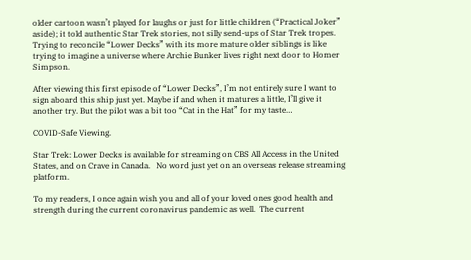older cartoon wasn’t played for laughs or just for little children (“Practical Joker” aside); it told authentic Star Trek stories, not silly send-ups of Star Trek tropes. Trying to reconcile “Lower Decks” with its more mature older siblings is like trying to imagine a universe where Archie Bunker lives right next door to Homer Simpson.

After viewing this first episode of “Lower Decks”, I’m not entirely sure I want to sign aboard this ship just yet. Maybe if and when it matures a little, I’ll give it another try. But the pilot was a bit too “Cat in the Hat” for my taste…

COVID-Safe Viewing.

Star Trek: Lower Decks is available for streaming on CBS All Access in the United States, and on Crave in Canada.   No word just yet on an overseas release streaming platform.

To my readers, I once again wish you and all of your loved ones good health and strength during the current coronavirus pandemic as well.  The current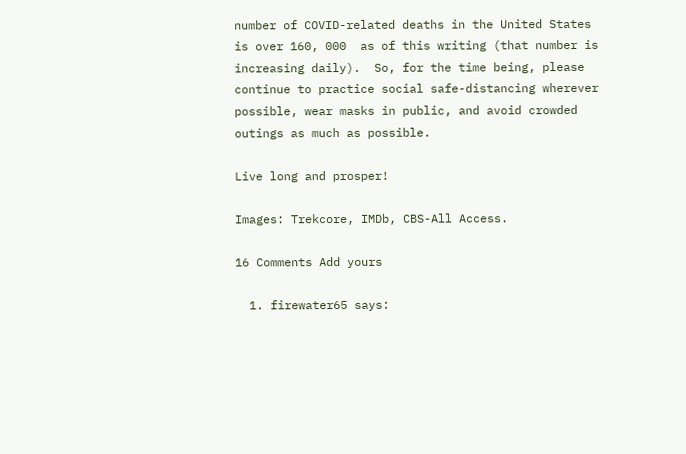number of COVID-related deaths in the United States is over 160, 000  as of this writing (that number is increasing daily).  So, for the time being, please continue to practice social safe-distancing wherever possible, wear masks in public, and avoid crowded outings as much as possible.

Live long and prosper!

Images: Trekcore, IMDb, CBS-All Access.

16 Comments Add yours

  1. firewater65 says: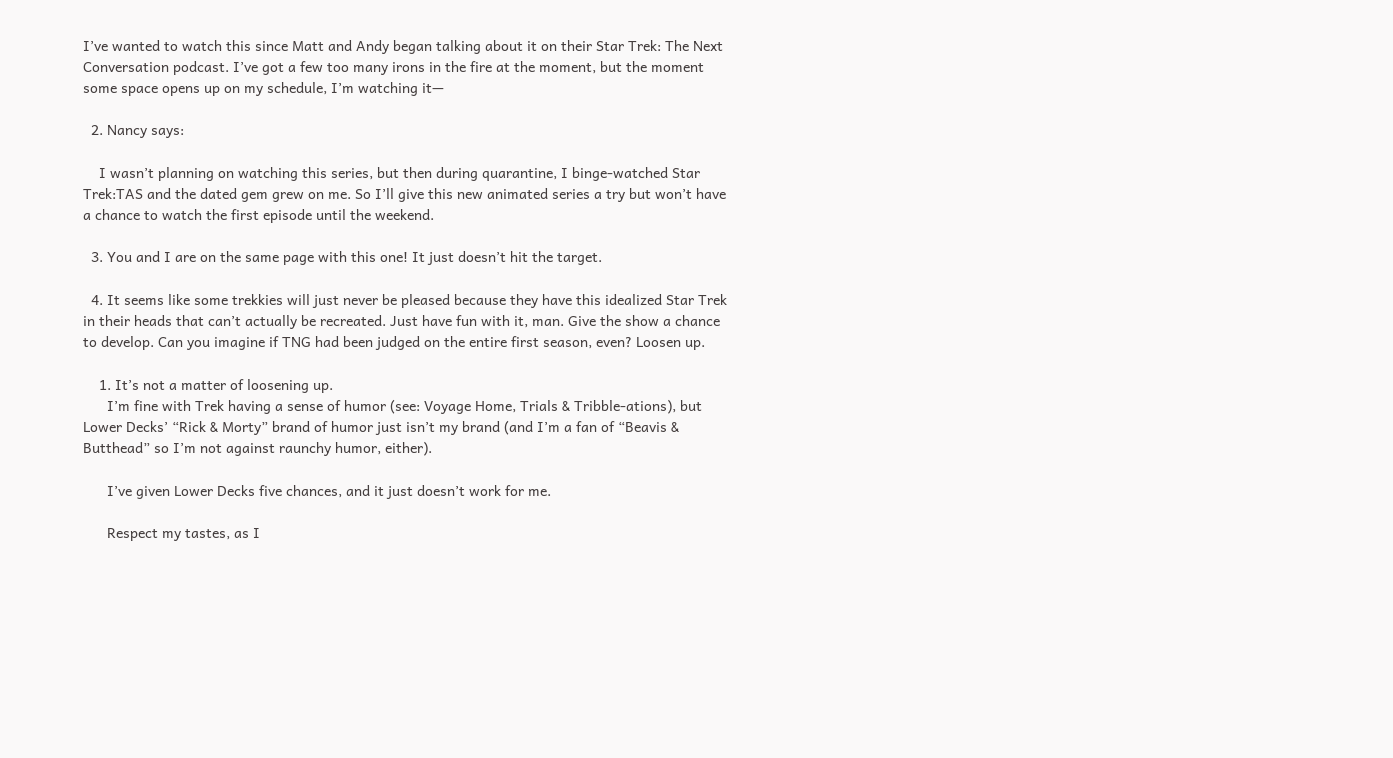I’ve wanted to watch this since Matt and Andy began talking about it on their Star Trek: The Next Conversation podcast. I’ve got a few too many irons in the fire at the moment, but the moment some space opens up on my schedule, I’m watching it—

  2. Nancy says:

    I wasn’t planning on watching this series, but then during quarantine, I binge-watched Star Trek:TAS and the dated gem grew on me. So I’ll give this new animated series a try but won’t have a chance to watch the first episode until the weekend.

  3. You and I are on the same page with this one! It just doesn’t hit the target.

  4. It seems like some trekkies will just never be pleased because they have this idealized Star Trek in their heads that can’t actually be recreated. Just have fun with it, man. Give the show a chance to develop. Can you imagine if TNG had been judged on the entire first season, even? Loosen up.

    1. It’s not a matter of loosening up.
      I’m fine with Trek having a sense of humor (see: Voyage Home, Trials & Tribble-ations), but Lower Decks’ “Rick & Morty” brand of humor just isn’t my brand (and I’m a fan of “Beavis & Butthead” so I’m not against raunchy humor, either).

      I’ve given Lower Decks five chances, and it just doesn’t work for me.

      Respect my tastes, as I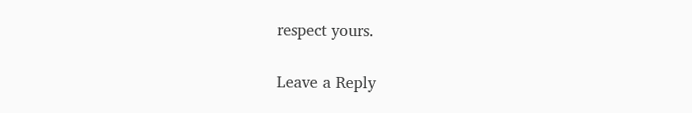respect yours.

Leave a Reply